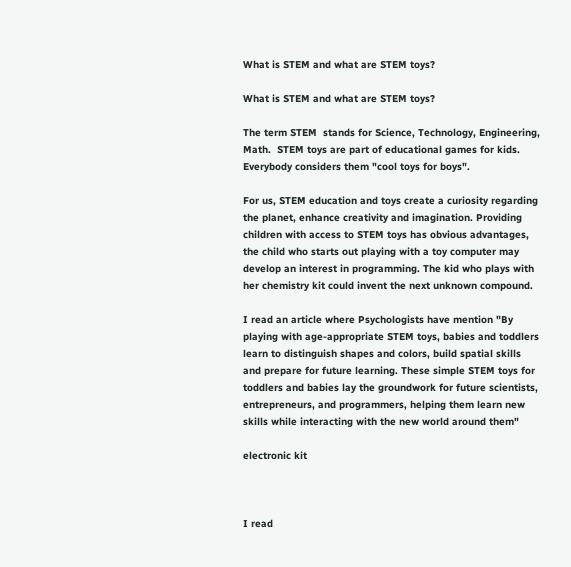What is STEM and what are STEM toys?

What is STEM and what are STEM toys?

The term STEM  stands for Science, Technology, Engineering, Math.  STEM toys are part of educational games for kids. Everybody considers them "cool toys for boys".

For us, STEM education and toys create a curiosity regarding the planet, enhance creativity and imagination. Providing children with access to STEM toys has obvious advantages, the child who starts out playing with a toy computer may develop an interest in programming. The kid who plays with her chemistry kit could invent the next unknown compound.

I read an article where Psychologists have mention "By playing with age-appropriate STEM toys, babies and toddlers learn to distinguish shapes and colors, build spatial skills and prepare for future learning. These simple STEM toys for toddlers and babies lay the groundwork for future scientists, entrepreneurs, and programmers, helping them learn new skills while interacting with the new world around them"

electronic kit



I read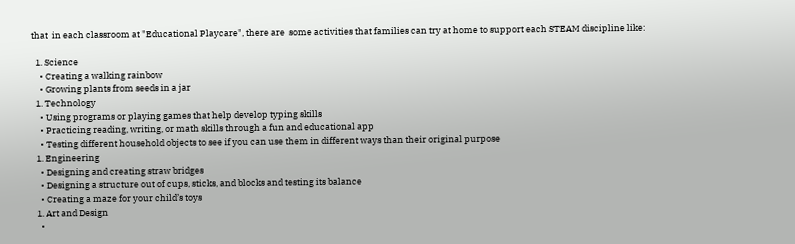that  in each classroom at "Educational Playcare", there are  some activities that families can try at home to support each STEAM discipline like:

  1. Science
    • Creating a walking rainbow
    • Growing plants from seeds in a jar
  1. Technology
    • Using programs or playing games that help develop typing skills
    • Practicing reading, writing, or math skills through a fun and educational app
    • Testing different household objects to see if you can use them in different ways than their original purpose
  1. Engineering
    • Designing and creating straw bridges
    • Designing a structure out of cups, sticks, and blocks and testing its balance
    • Creating a maze for your child’s toys
  1. Art and Design
    •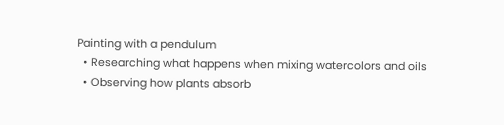Painting with a pendulum
  • Researching what happens when mixing watercolors and oils
  • Observing how plants absorb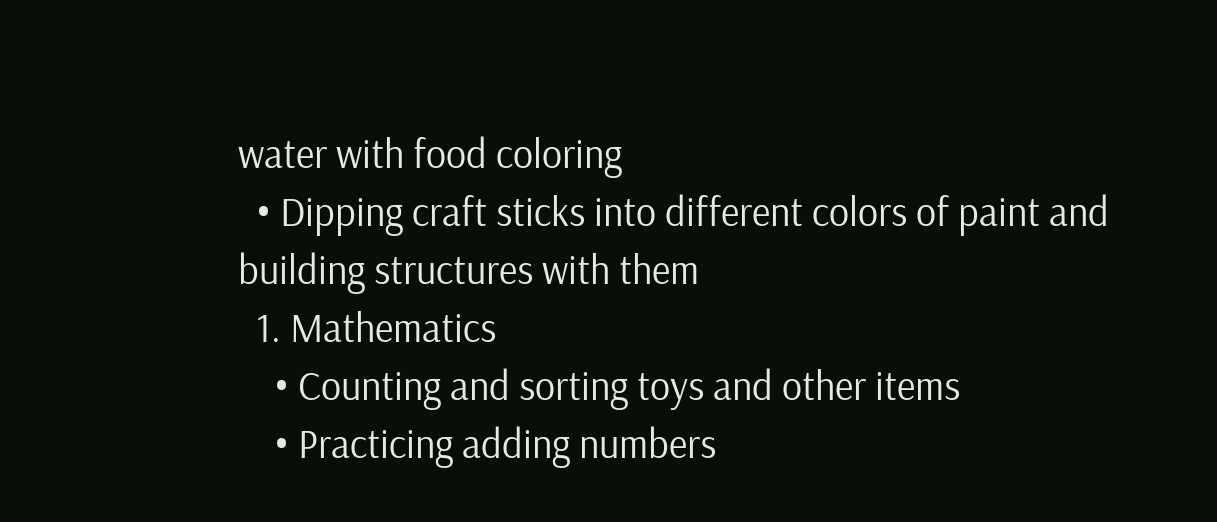water with food coloring
  • Dipping craft sticks into different colors of paint and building structures with them
  1. Mathematics
    • Counting and sorting toys and other items
    • Practicing adding numbers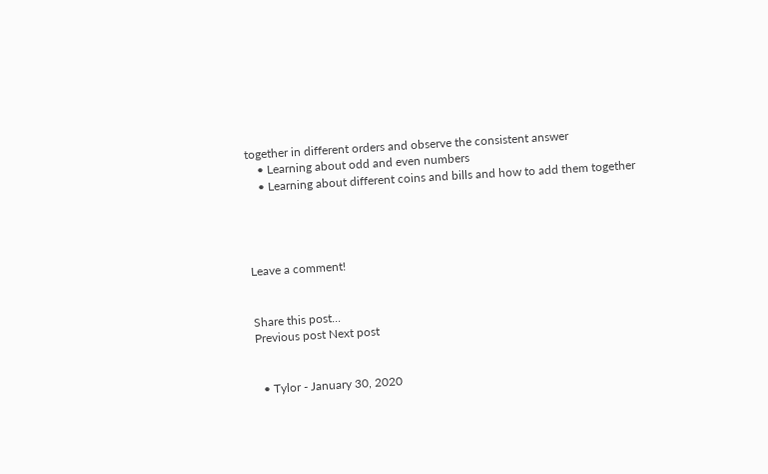together in different orders and observe the consistent answer
    • Learning about odd and even numbers
    • Learning about different coins and bills and how to add them together




Leave a comment!


Share this post...
Previous post Next post


  • Tylor - January 30, 2020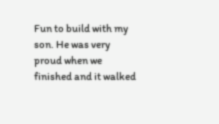Fun to build with my son. He was very proud when we finished and it walked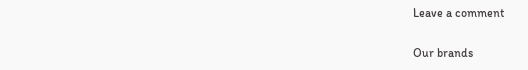Leave a comment

Our brands